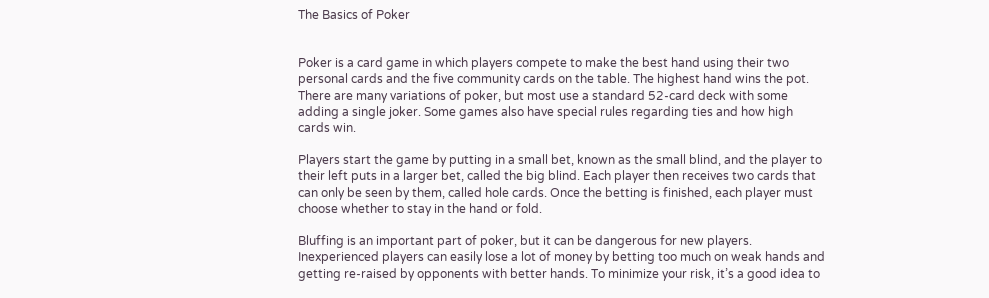The Basics of Poker


Poker is a card game in which players compete to make the best hand using their two personal cards and the five community cards on the table. The highest hand wins the pot. There are many variations of poker, but most use a standard 52-card deck with some adding a single joker. Some games also have special rules regarding ties and how high cards win.

Players start the game by putting in a small bet, known as the small blind, and the player to their left puts in a larger bet, called the big blind. Each player then receives two cards that can only be seen by them, called hole cards. Once the betting is finished, each player must choose whether to stay in the hand or fold.

Bluffing is an important part of poker, but it can be dangerous for new players. Inexperienced players can easily lose a lot of money by betting too much on weak hands and getting re-raised by opponents with better hands. To minimize your risk, it’s a good idea to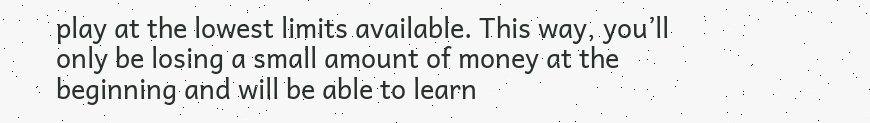play at the lowest limits available. This way, you’ll only be losing a small amount of money at the beginning and will be able to learn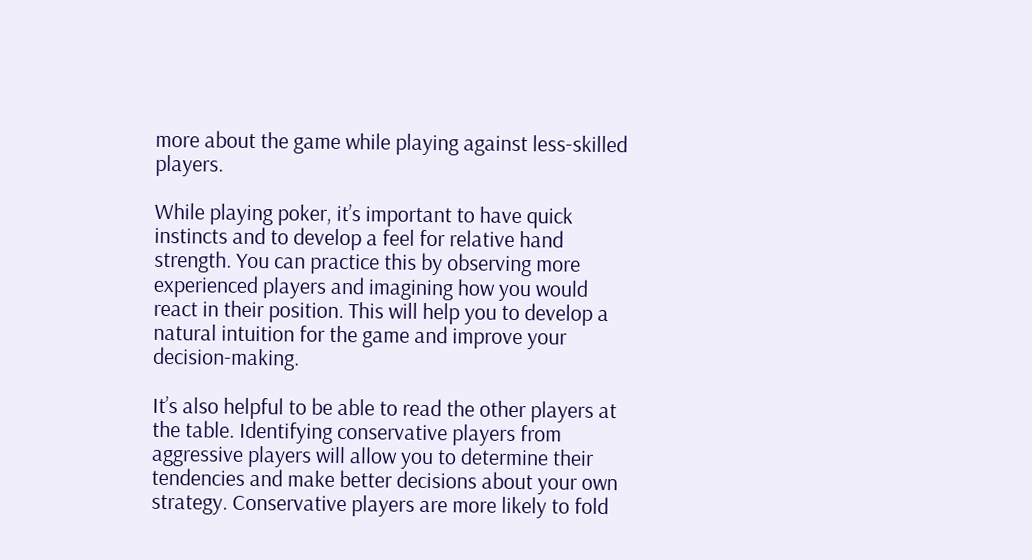more about the game while playing against less-skilled players.

While playing poker, it’s important to have quick instincts and to develop a feel for relative hand strength. You can practice this by observing more experienced players and imagining how you would react in their position. This will help you to develop a natural intuition for the game and improve your decision-making.

It’s also helpful to be able to read the other players at the table. Identifying conservative players from aggressive players will allow you to determine their tendencies and make better decisions about your own strategy. Conservative players are more likely to fold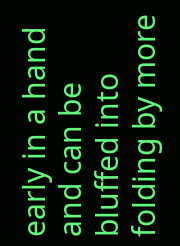early in a hand and can be bluffed into folding by more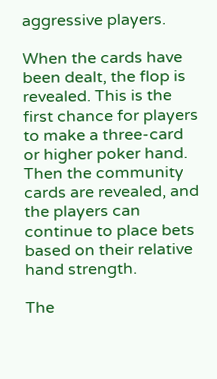aggressive players.

When the cards have been dealt, the flop is revealed. This is the first chance for players to make a three-card or higher poker hand. Then the community cards are revealed, and the players can continue to place bets based on their relative hand strength.

The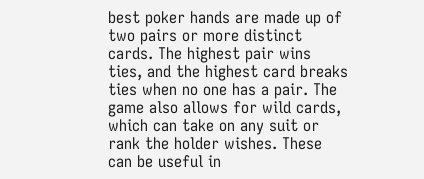best poker hands are made up of two pairs or more distinct cards. The highest pair wins ties, and the highest card breaks ties when no one has a pair. The game also allows for wild cards, which can take on any suit or rank the holder wishes. These can be useful in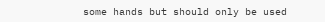some hands but should only be used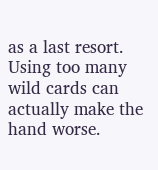as a last resort. Using too many wild cards can actually make the hand worse.